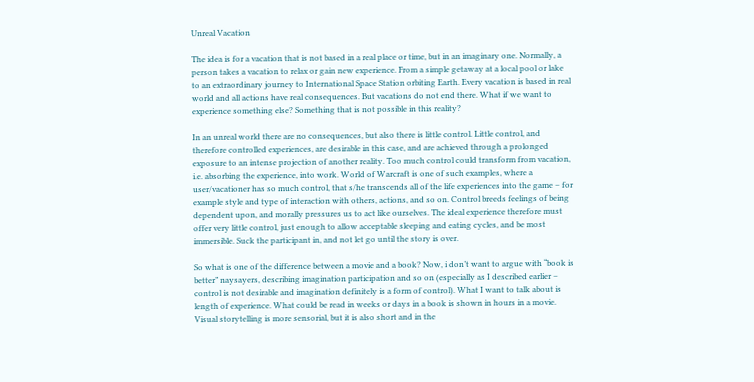Unreal Vacation

The idea is for a vacation that is not based in a real place or time, but in an imaginary one. Normally, a person takes a vacation to relax or gain new experience. From a simple getaway at a local pool or lake to an extraordinary journey to International Space Station orbiting Earth. Every vacation is based in real world and all actions have real consequences. But vacations do not end there. What if we want to experience something else? Something that is not possible in this reality?

In an unreal world there are no consequences, but also there is little control. Little control, and therefore controlled experiences, are desirable in this case, and are achieved through a prolonged exposure to an intense projection of another reality. Too much control could transform from vacation, i.e. absorbing the experience, into work. World of Warcraft is one of such examples, where a user/vacationer has so much control, that s/he transcends all of the life experiences into the game – for example style and type of interaction with others, actions, and so on. Control breeds feelings of being dependent upon, and morally pressures us to act like ourselves. The ideal experience therefore must offer very little control, just enough to allow acceptable sleeping and eating cycles, and be most immersible. Suck the participant in, and not let go until the story is over.

So what is one of the difference between a movie and a book? Now, i don’t want to argue with “book is better” naysayers, describing imagination participation and so on (especially as I described earlier – control is not desirable and imagination definitely is a form of control). What I want to talk about is length of experience. What could be read in weeks or days in a book is shown in hours in a movie. Visual storytelling is more sensorial, but it is also short and in the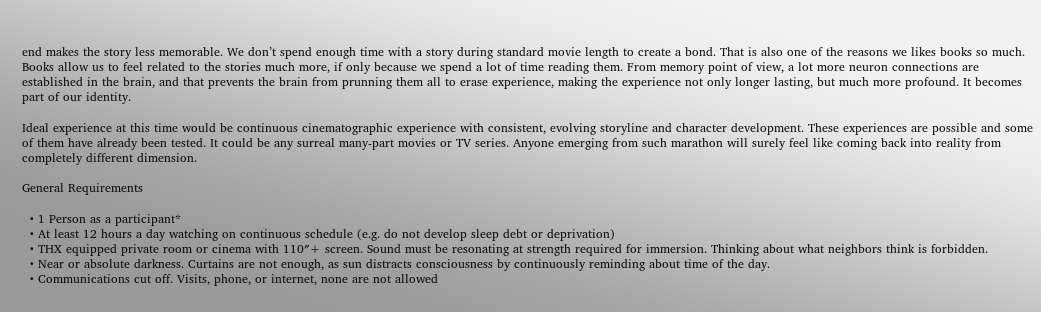end makes the story less memorable. We don’t spend enough time with a story during standard movie length to create a bond. That is also one of the reasons we likes books so much. Books allow us to feel related to the stories much more, if only because we spend a lot of time reading them. From memory point of view, a lot more neuron connections are established in the brain, and that prevents the brain from prunning them all to erase experience, making the experience not only longer lasting, but much more profound. It becomes part of our identity.

Ideal experience at this time would be continuous cinematographic experience with consistent, evolving storyline and character development. These experiences are possible and some of them have already been tested. It could be any surreal many-part movies or TV series. Anyone emerging from such marathon will surely feel like coming back into reality from completely different dimension.

General Requirements

  • 1 Person as a participant*
  • At least 12 hours a day watching on continuous schedule (e.g. do not develop sleep debt or deprivation)
  • THX equipped private room or cinema with 110″+ screen. Sound must be resonating at strength required for immersion. Thinking about what neighbors think is forbidden.
  • Near or absolute darkness. Curtains are not enough, as sun distracts consciousness by continuously reminding about time of the day.
  • Communications cut off. Visits, phone, or internet, none are not allowed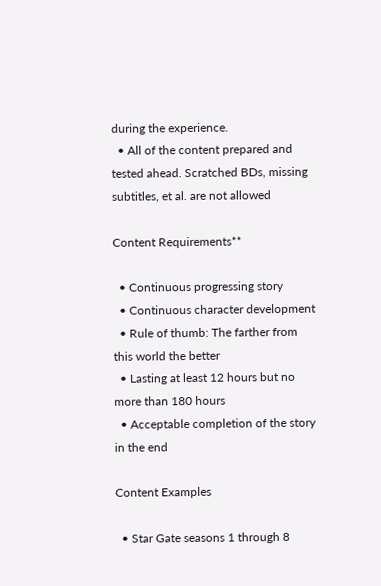during the experience.
  • All of the content prepared and tested ahead. Scratched BDs, missing subtitles, et al. are not allowed

Content Requirements**

  • Continuous progressing story
  • Continuous character development
  • Rule of thumb: The farther from this world the better
  • Lasting at least 12 hours but no more than 180 hours
  • Acceptable completion of the story in the end

Content Examples

  • Star Gate seasons 1 through 8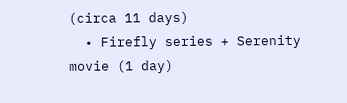(circa 11 days)
  • Firefly series + Serenity movie (1 day)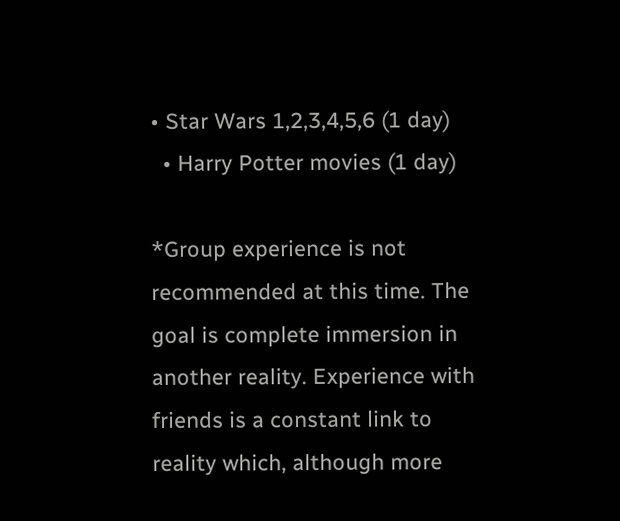• Star Wars 1,2,3,4,5,6 (1 day)
  • Harry Potter movies (1 day)

*Group experience is not recommended at this time. The goal is complete immersion in another reality. Experience with friends is a constant link to reality which, although more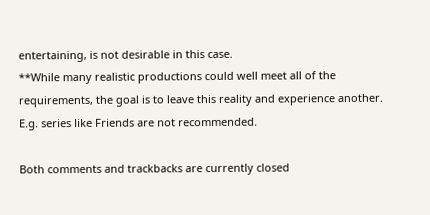entertaining, is not desirable in this case.
**While many realistic productions could well meet all of the requirements, the goal is to leave this reality and experience another. E.g. series like Friends are not recommended.

Both comments and trackbacks are currently closed